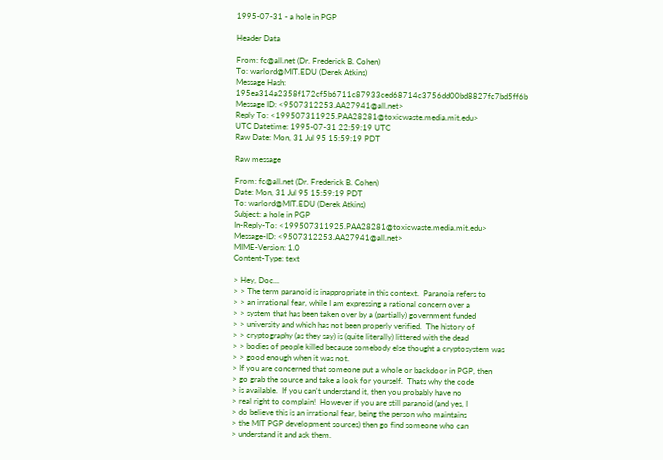1995-07-31 - a hole in PGP

Header Data

From: fc@all.net (Dr. Frederick B. Cohen)
To: warlord@MIT.EDU (Derek Atkins)
Message Hash: 195ea314a2358f172cf5b6711c87933ced68714c3756dd00bd8827fc7bd5ff6b
Message ID: <9507312253.AA27941@all.net>
Reply To: <199507311925.PAA28281@toxicwaste.media.mit.edu>
UTC Datetime: 1995-07-31 22:59:19 UTC
Raw Date: Mon, 31 Jul 95 15:59:19 PDT

Raw message

From: fc@all.net (Dr. Frederick B. Cohen)
Date: Mon, 31 Jul 95 15:59:19 PDT
To: warlord@MIT.EDU (Derek Atkins)
Subject: a hole in PGP
In-Reply-To: <199507311925.PAA28281@toxicwaste.media.mit.edu>
Message-ID: <9507312253.AA27941@all.net>
MIME-Version: 1.0
Content-Type: text

> Hey, Doc...
> > The term paranoid is inappropriate in this context.  Paranoia refers to
> > an irrational fear, while I am expressing a rational concern over a
> > system that has been taken over by a (partially) government funded
> > university and which has not been properly verified.  The history of
> > cryptography (as they say) is (quite literally) littered with the dead
> > bodies of people killed because somebody else thought a cryptosystem was
> > good enough when it was not.
> If you are concerned that someone put a whole or backdoor in PGP, then
> go grab the source and take a look for yourself.  Thats why the code
> is available.  If you can't understand it, then you probably have no
> real right to complain!  However if you are still paranoid (and yes, I
> do believe this is an irrational fear, being the person who maintains
> the MIT PGP development sources) then go find someone who can
> understand it and ask them.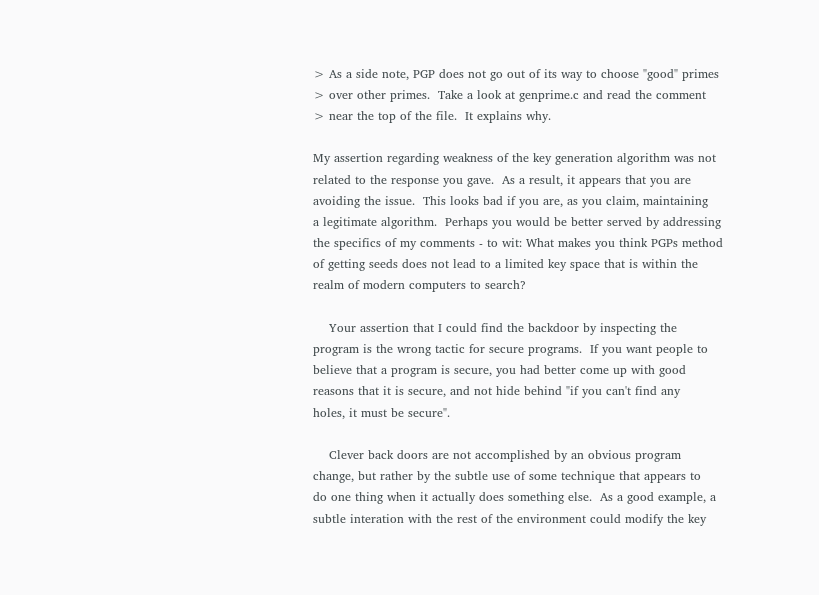> As a side note, PGP does not go out of its way to choose "good" primes
> over other primes.  Take a look at genprime.c and read the comment
> near the top of the file.  It explains why.

My assertion regarding weakness of the key generation algorithm was not
related to the response you gave.  As a result, it appears that you are
avoiding the issue.  This looks bad if you are, as you claim, maintaining
a legitimate algorithm.  Perhaps you would be better served by addressing
the specifics of my comments - to wit: What makes you think PGPs method
of getting seeds does not lead to a limited key space that is within the
realm of modern computers to search?

    Your assertion that I could find the backdoor by inspecting the
program is the wrong tactic for secure programs.  If you want people to
believe that a program is secure, you had better come up with good
reasons that it is secure, and not hide behind "if you can't find any
holes, it must be secure".

    Clever back doors are not accomplished by an obvious program
change, but rather by the subtle use of some technique that appears to
do one thing when it actually does something else.  As a good example, a
subtle interation with the rest of the environment could modify the key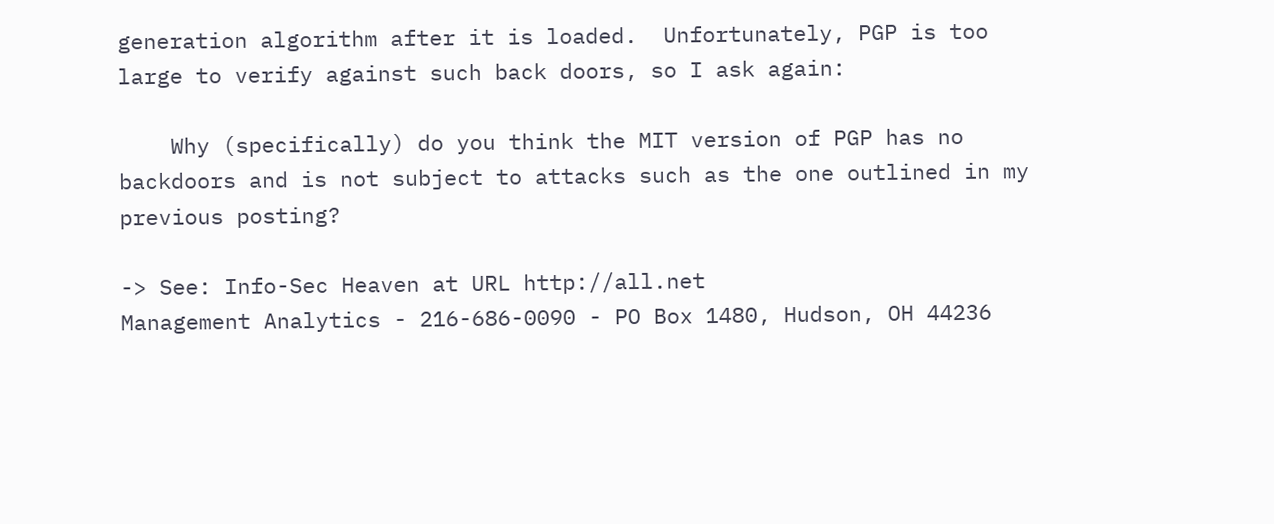generation algorithm after it is loaded.  Unfortunately, PGP is too
large to verify against such back doors, so I ask again:

    Why (specifically) do you think the MIT version of PGP has no
backdoors and is not subject to attacks such as the one outlined in my
previous posting?

-> See: Info-Sec Heaven at URL http://all.net
Management Analytics - 216-686-0090 - PO Box 1480, Hudson, OH 44236